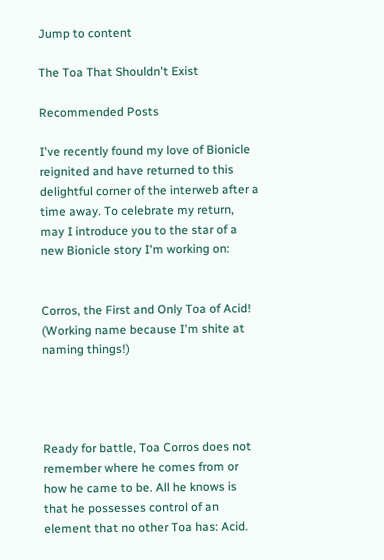Jump to content

The Toa That Shouldn't Exist

Recommended Posts

I've recently found my love of Bionicle reignited and have returned to this delightful corner of the interweb after a time away. To celebrate my return, may I introduce you to the star of a new Bionicle story I'm working on:


Corros, the First and Only Toa of Acid! (Working name because I'm shite at naming things!)




Ready for battle, Toa Corros does not remember where he comes from or how he came to be. All he knows is that he possesses control of an element that no other Toa has: Acid.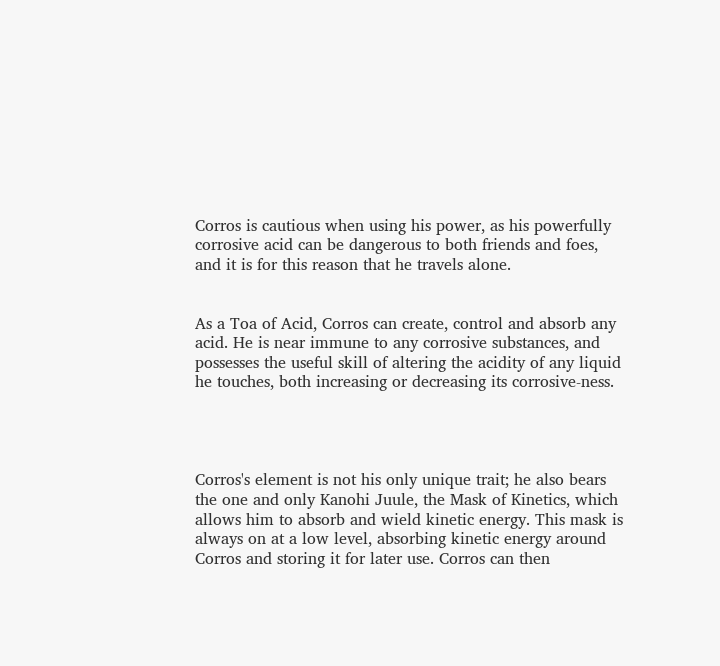Corros is cautious when using his power, as his powerfully corrosive acid can be dangerous to both friends and foes, and it is for this reason that he travels alone.


As a Toa of Acid, Corros can create, control and absorb any acid. He is near immune to any corrosive substances, and possesses the useful skill of altering the acidity of any liquid he touches, both increasing or decreasing its corrosive-ness.




Corros's element is not his only unique trait; he also bears the one and only Kanohi Juule, the Mask of Kinetics, which allows him to absorb and wield kinetic energy. This mask is always on at a low level, absorbing kinetic energy around Corros and storing it for later use. Corros can then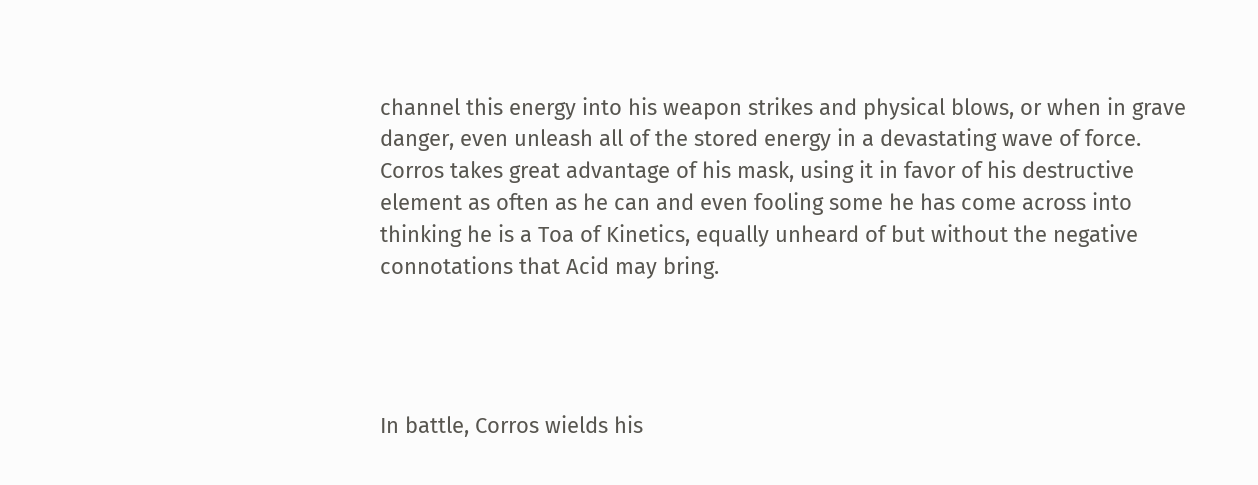channel this energy into his weapon strikes and physical blows, or when in grave danger, even unleash all of the stored energy in a devastating wave of force. Corros takes great advantage of his mask, using it in favor of his destructive element as often as he can and even fooling some he has come across into thinking he is a Toa of Kinetics, equally unheard of but without the negative connotations that Acid may bring.




In battle, Corros wields his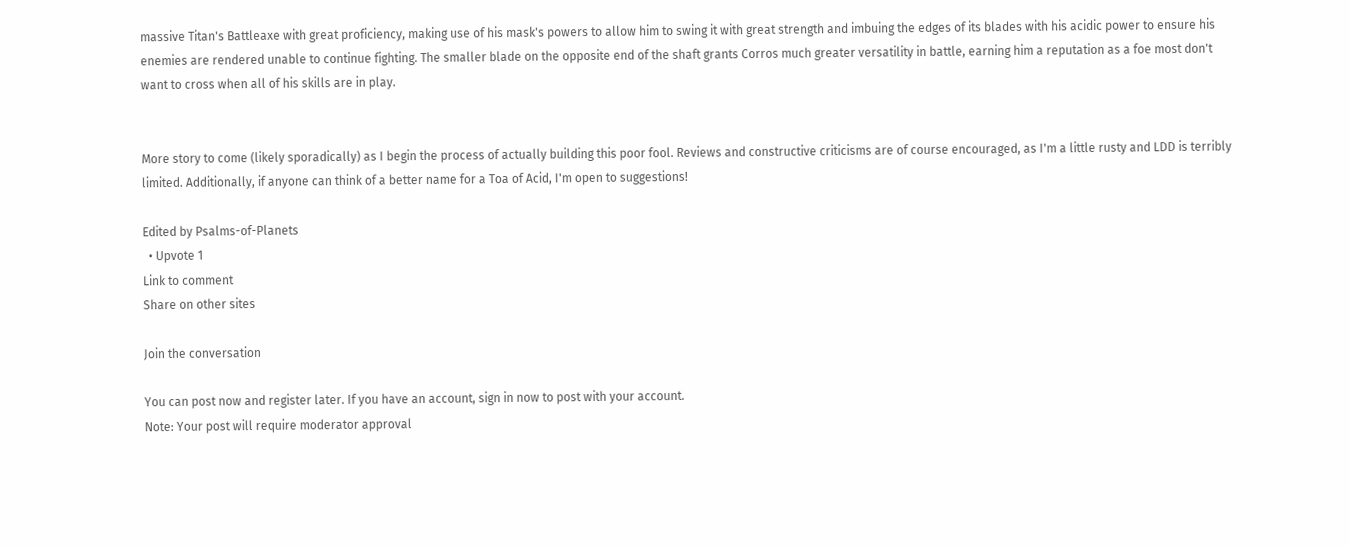massive Titan's Battleaxe with great proficiency, making use of his mask's powers to allow him to swing it with great strength and imbuing the edges of its blades with his acidic power to ensure his enemies are rendered unable to continue fighting. The smaller blade on the opposite end of the shaft grants Corros much greater versatility in battle, earning him a reputation as a foe most don't want to cross when all of his skills are in play.


More story to come (likely sporadically) as I begin the process of actually building this poor fool. Reviews and constructive criticisms are of course encouraged, as I'm a little rusty and LDD is terribly limited. Additionally, if anyone can think of a better name for a Toa of Acid, I'm open to suggestions!

Edited by Psalms-of-Planets
  • Upvote 1
Link to comment
Share on other sites

Join the conversation

You can post now and register later. If you have an account, sign in now to post with your account.
Note: Your post will require moderator approval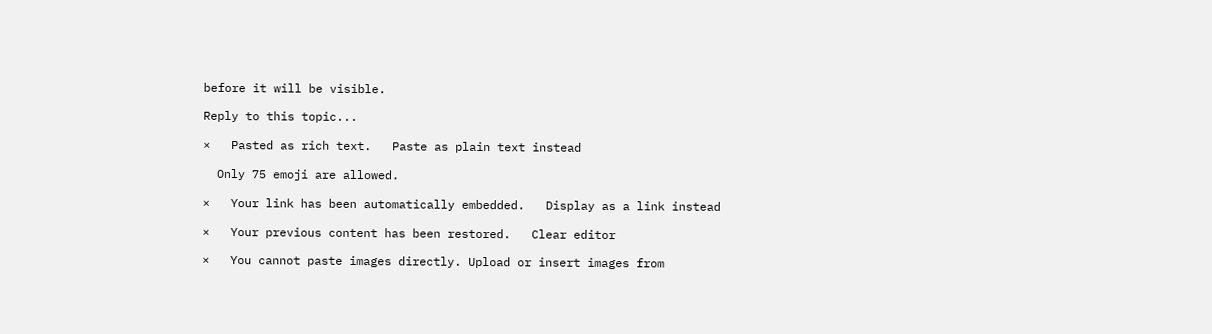before it will be visible.

Reply to this topic...

×   Pasted as rich text.   Paste as plain text instead

  Only 75 emoji are allowed.

×   Your link has been automatically embedded.   Display as a link instead

×   Your previous content has been restored.   Clear editor

×   You cannot paste images directly. Upload or insert images from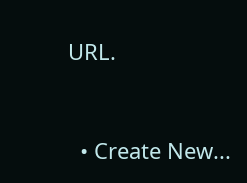URL.


  • Create New...